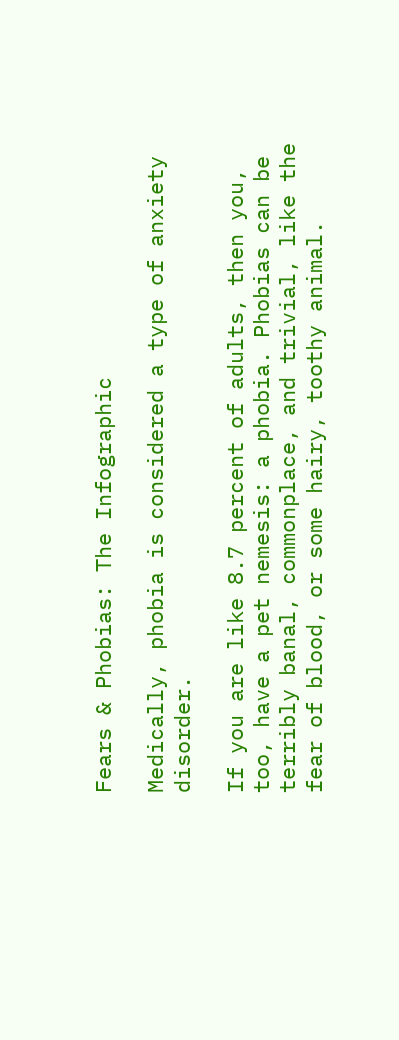Fears & Phobias: The Infographic

Medically, phobia is considered a type of anxiety disorder.

If you are like 8.7 percent of adults, then you, too, have a pet nemesis: a phobia. Phobias can be terribly banal, commonplace, and trivial, like the fear of blood, or some hairy, toothy animal.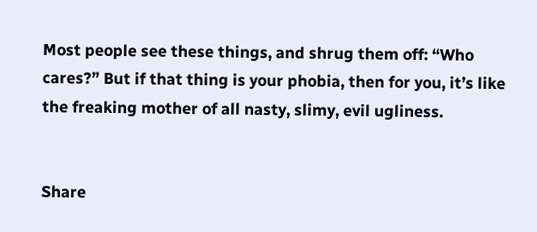Most people see these things, and shrug them off: “Who cares?” But if that thing is your phobia, then for you, it’s like the freaking mother of all nasty, slimy, evil ugliness.


Share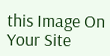this Image On Your Site